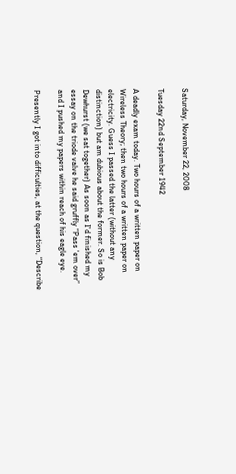Saturday, November 22, 2008

Tuesday 22nd September 1942

A deadly exam today. Two hours of a written paper on Wireless Theory; then two hours of a written paper on electricity. Guess I passed the latter (without any distinction) but am dubious about the former. So is Bob Dewhurst (we sat together) As soon as I'd finished my essay on the triode valve he said gruffly “Pass 'em over” and I pushed my papers within reach of his eagle eye.

Presently I got into difficulties, at the question, “Describe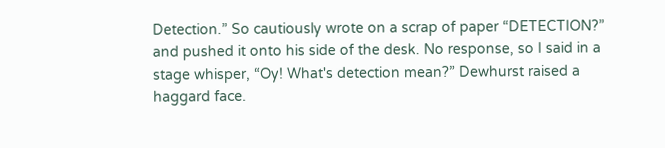Detection.” So cautiously wrote on a scrap of paper “DETECTION?” and pushed it onto his side of the desk. No response, so I said in a stage whisper, “Oy! What's detection mean?” Dewhurst raised a haggard face.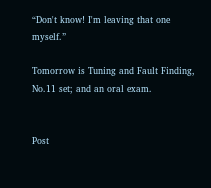“Don't know! I'm leaving that one myself.”

Tomorrow is Tuning and Fault Finding, No.11 set; and an oral exam.


Post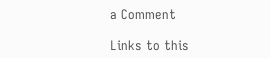a Comment

Links to this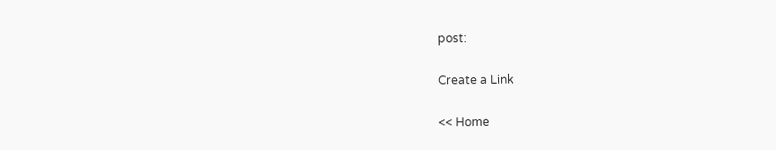post:

Create a Link

<< Home